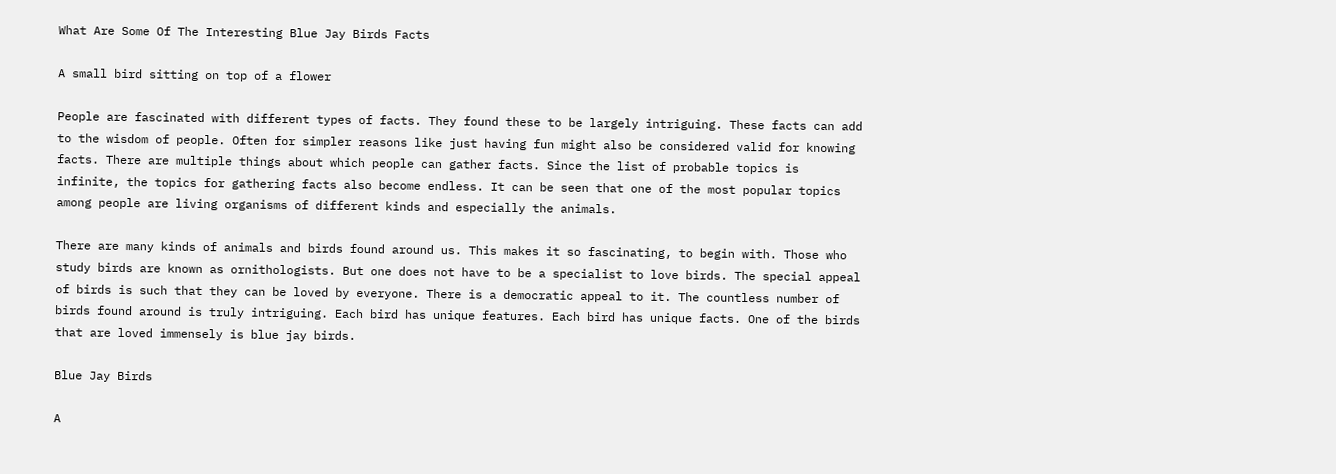What Are Some Of The Interesting Blue Jay Birds Facts

A small bird sitting on top of a flower

People are fascinated with different types of facts. They found these to be largely intriguing. These facts can add to the wisdom of people. Often for simpler reasons like just having fun might also be considered valid for knowing facts. There are multiple things about which people can gather facts. Since the list of probable topics is infinite, the topics for gathering facts also become endless. It can be seen that one of the most popular topics among people are living organisms of different kinds and especially the animals.

There are many kinds of animals and birds found around us. This makes it so fascinating, to begin with. Those who study birds are known as ornithologists. But one does not have to be a specialist to love birds. The special appeal of birds is such that they can be loved by everyone. There is a democratic appeal to it. The countless number of birds found around is truly intriguing. Each bird has unique features. Each bird has unique facts. One of the birds that are loved immensely is blue jay birds.

Blue Jay Birds

A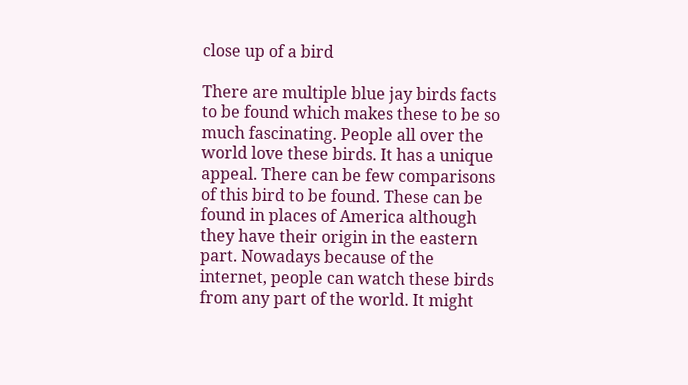close up of a bird

There are multiple blue jay birds facts to be found which makes these to be so much fascinating. People all over the world love these birds. It has a unique appeal. There can be few comparisons of this bird to be found. These can be found in places of America although they have their origin in the eastern part. Nowadays because of the internet, people can watch these birds from any part of the world. It might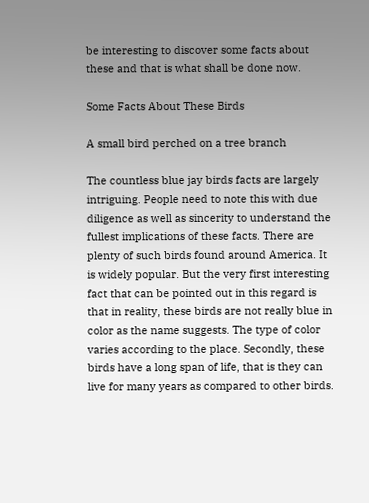be interesting to discover some facts about these and that is what shall be done now.

Some Facts About These Birds

A small bird perched on a tree branch

The countless blue jay birds facts are largely intriguing. People need to note this with due diligence as well as sincerity to understand the fullest implications of these facts. There are plenty of such birds found around America. It is widely popular. But the very first interesting fact that can be pointed out in this regard is that in reality, these birds are not really blue in color as the name suggests. The type of color varies according to the place. Secondly, these birds have a long span of life, that is they can live for many years as compared to other birds.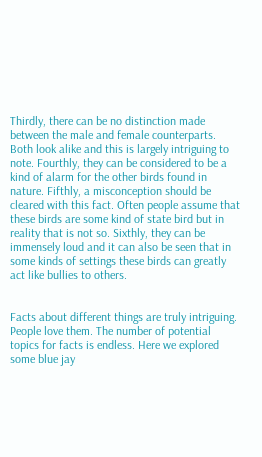Thirdly, there can be no distinction made between the male and female counterparts. Both look alike and this is largely intriguing to note. Fourthly, they can be considered to be a kind of alarm for the other birds found in nature. Fifthly, a misconception should be cleared with this fact. Often people assume that these birds are some kind of state bird but in reality that is not so. Sixthly, they can be immensely loud and it can also be seen that in some kinds of settings these birds can greatly act like bullies to others.


Facts about different things are truly intriguing. People love them. The number of potential topics for facts is endless. Here we explored some blue jay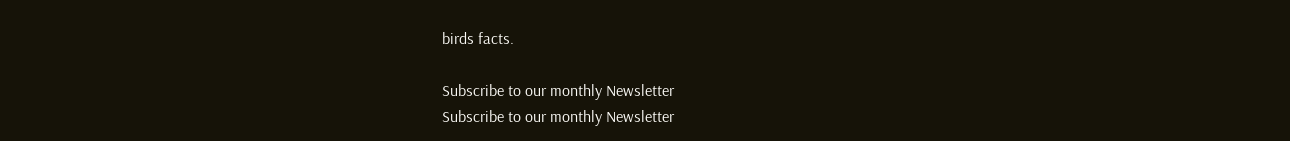birds facts.

Subscribe to our monthly Newsletter
Subscribe to our monthly Newsletter